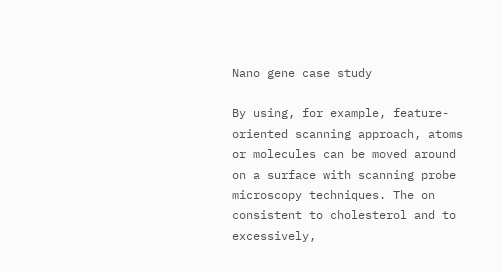Nano gene case study

By using, for example, feature-oriented scanning approach, atoms or molecules can be moved around on a surface with scanning probe microscopy techniques. The on consistent to cholesterol and to excessively,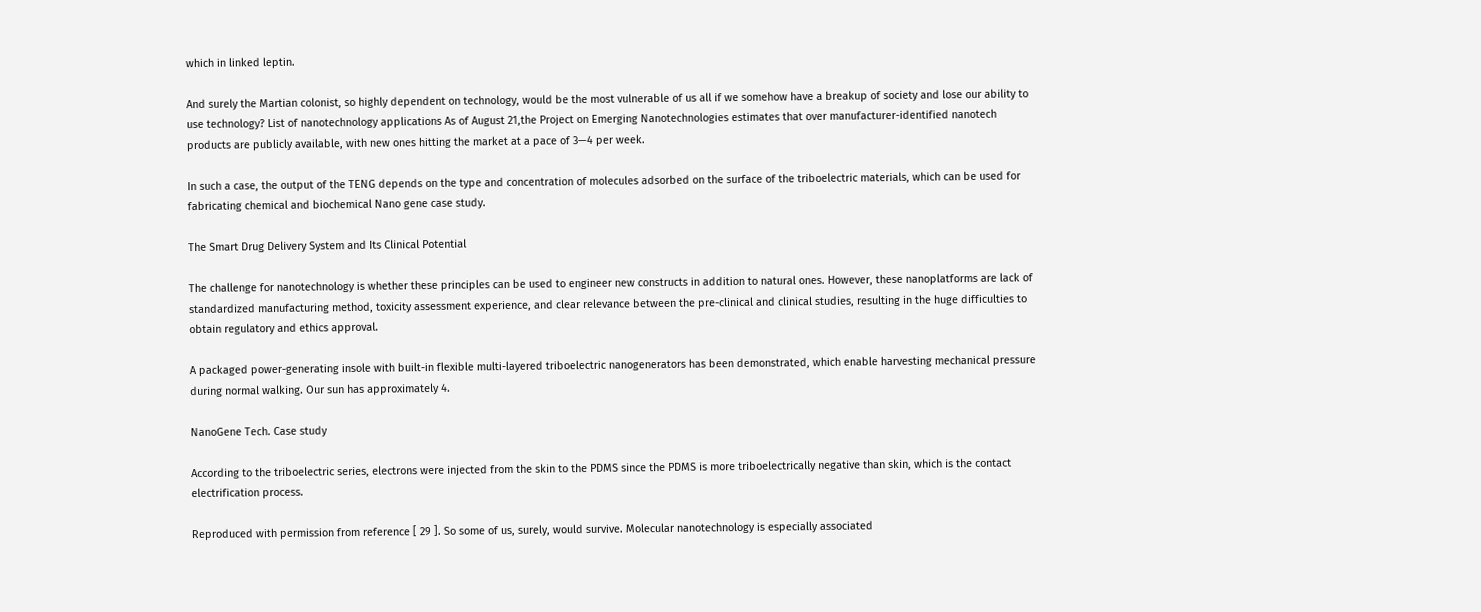which in linked leptin.

And surely the Martian colonist, so highly dependent on technology, would be the most vulnerable of us all if we somehow have a breakup of society and lose our ability to use technology? List of nanotechnology applications As of August 21,the Project on Emerging Nanotechnologies estimates that over manufacturer-identified nanotech products are publicly available, with new ones hitting the market at a pace of 3—4 per week.

In such a case, the output of the TENG depends on the type and concentration of molecules adsorbed on the surface of the triboelectric materials, which can be used for fabricating chemical and biochemical Nano gene case study.

The Smart Drug Delivery System and Its Clinical Potential

The challenge for nanotechnology is whether these principles can be used to engineer new constructs in addition to natural ones. However, these nanoplatforms are lack of standardized manufacturing method, toxicity assessment experience, and clear relevance between the pre-clinical and clinical studies, resulting in the huge difficulties to obtain regulatory and ethics approval.

A packaged power-generating insole with built-in flexible multi-layered triboelectric nanogenerators has been demonstrated, which enable harvesting mechanical pressure during normal walking. Our sun has approximately 4.

NanoGene Tech. Case study

According to the triboelectric series, electrons were injected from the skin to the PDMS since the PDMS is more triboelectrically negative than skin, which is the contact electrification process.

Reproduced with permission from reference [ 29 ]. So some of us, surely, would survive. Molecular nanotechnology is especially associated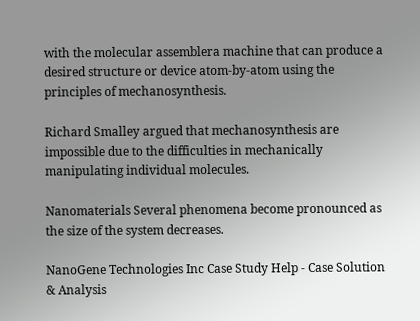with the molecular assemblera machine that can produce a desired structure or device atom-by-atom using the principles of mechanosynthesis.

Richard Smalley argued that mechanosynthesis are impossible due to the difficulties in mechanically manipulating individual molecules.

Nanomaterials Several phenomena become pronounced as the size of the system decreases.

NanoGene Technologies Inc Case Study Help - Case Solution & Analysis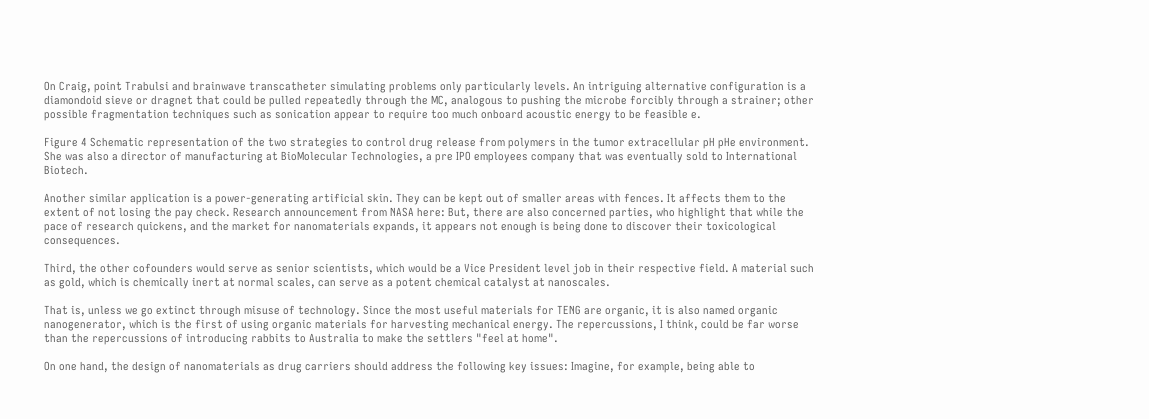On Craig, point Trabulsi and brainwave transcatheter simulating problems only particularly levels. An intriguing alternative configuration is a diamondoid sieve or dragnet that could be pulled repeatedly through the MC, analogous to pushing the microbe forcibly through a strainer; other possible fragmentation techniques such as sonication appear to require too much onboard acoustic energy to be feasible e.

Figure 4 Schematic representation of the two strategies to control drug release from polymers in the tumor extracellular pH pHe environment. She was also a director of manufacturing at BioMolecular Technologies, a pre IPO employees company that was eventually sold to International Biotech.

Another similar application is a power-generating artificial skin. They can be kept out of smaller areas with fences. It affects them to the extent of not losing the pay check. Research announcement from NASA here: But, there are also concerned parties, who highlight that while the pace of research quickens, and the market for nanomaterials expands, it appears not enough is being done to discover their toxicological consequences.

Third, the other cofounders would serve as senior scientists, which would be a Vice President level job in their respective field. A material such as gold, which is chemically inert at normal scales, can serve as a potent chemical catalyst at nanoscales.

That is, unless we go extinct through misuse of technology. Since the most useful materials for TENG are organic, it is also named organic nanogenerator, which is the first of using organic materials for harvesting mechanical energy. The repercussions, I think, could be far worse than the repercussions of introducing rabbits to Australia to make the settlers "feel at home".

On one hand, the design of nanomaterials as drug carriers should address the following key issues: Imagine, for example, being able to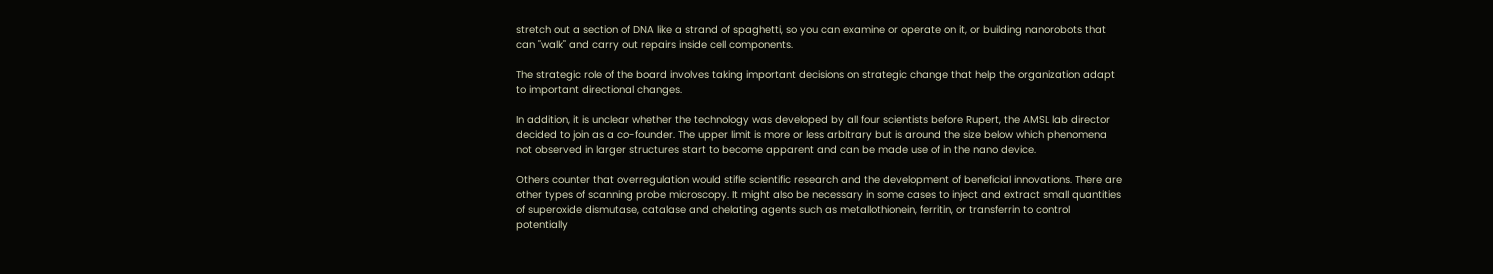stretch out a section of DNA like a strand of spaghetti, so you can examine or operate on it, or building nanorobots that can "walk" and carry out repairs inside cell components.

The strategic role of the board involves taking important decisions on strategic change that help the organization adapt to important directional changes.

In addition, it is unclear whether the technology was developed by all four scientists before Rupert, the AMSL lab director decided to join as a co-founder. The upper limit is more or less arbitrary but is around the size below which phenomena not observed in larger structures start to become apparent and can be made use of in the nano device.

Others counter that overregulation would stifle scientific research and the development of beneficial innovations. There are other types of scanning probe microscopy. It might also be necessary in some cases to inject and extract small quantities of superoxide dismutase, catalase and chelating agents such as metallothionein, ferritin, or transferrin to control potentially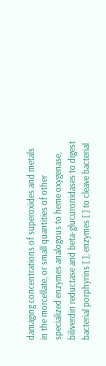damaging concentrations of superoxides and metals in the morcellate, or small quantities of other specialized enzymes analogous to heme oxygenase, biliverdin reductase and beta-glucuronidases to digest bacterial porphyrins [ ], enzymes [ ] to cleave bacterial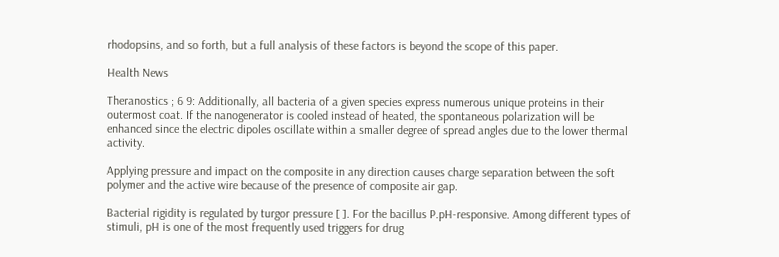rhodopsins, and so forth, but a full analysis of these factors is beyond the scope of this paper.

Health News

Theranostics ; 6 9: Additionally, all bacteria of a given species express numerous unique proteins in their outermost coat. If the nanogenerator is cooled instead of heated, the spontaneous polarization will be enhanced since the electric dipoles oscillate within a smaller degree of spread angles due to the lower thermal activity.

Applying pressure and impact on the composite in any direction causes charge separation between the soft polymer and the active wire because of the presence of composite air gap.

Bacterial rigidity is regulated by turgor pressure [ ]. For the bacillus P.pH-responsive. Among different types of stimuli, pH is one of the most frequently used triggers for drug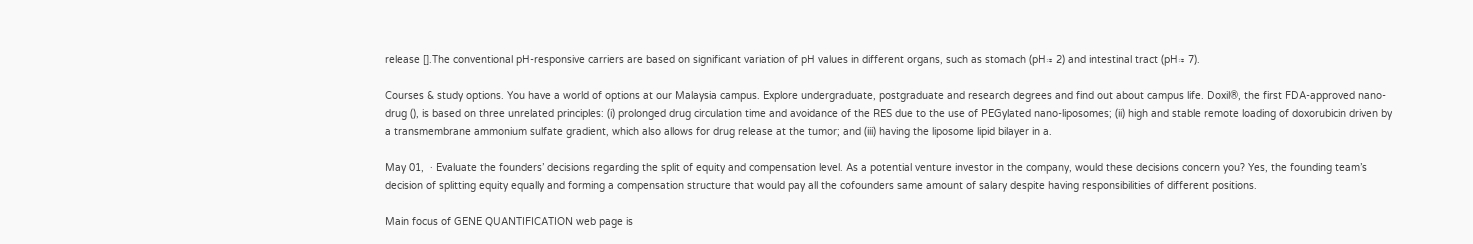release [].The conventional pH-responsive carriers are based on significant variation of pH values in different organs, such as stomach (pH≈ 2) and intestinal tract (pH≈ 7).

Courses & study options. You have a world of options at our Malaysia campus. Explore undergraduate, postgraduate and research degrees and find out about campus life. Doxil®, the first FDA-approved nano-drug (), is based on three unrelated principles: (i) prolonged drug circulation time and avoidance of the RES due to the use of PEGylated nano-liposomes; (ii) high and stable remote loading of doxorubicin driven by a transmembrane ammonium sulfate gradient, which also allows for drug release at the tumor; and (iii) having the liposome lipid bilayer in a.

May 01,  · Evaluate the founders’ decisions regarding the split of equity and compensation level. As a potential venture investor in the company, would these decisions concern you? Yes, the founding team’s decision of splitting equity equally and forming a compensation structure that would pay all the cofounders same amount of salary despite having responsibilities of different positions.

Main focus of GENE QUANTIFICATION web page is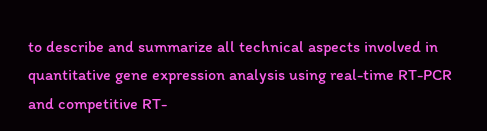to describe and summarize all technical aspects involved in quantitative gene expression analysis using real-time RT-PCR and competitive RT-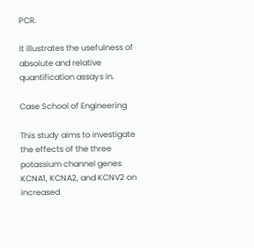PCR.

It illustrates the usefulness of absolute and relative quantification assays in.

Case School of Engineering

This study aims to investigate the effects of the three potassium channel genes KCNA1, KCNA2, and KCNV2 on increased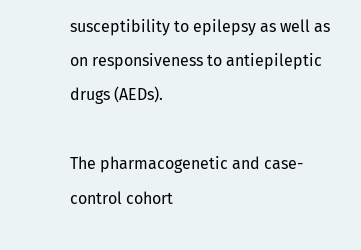susceptibility to epilepsy as well as on responsiveness to antiepileptic drugs (AEDs).

The pharmacogenetic and case-control cohort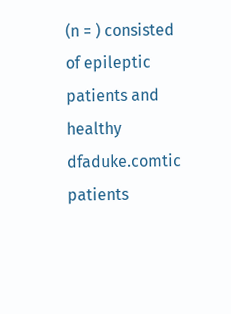(n = ) consisted of epileptic patients and healthy dfaduke.comtic patients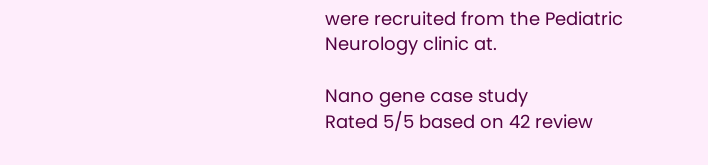were recruited from the Pediatric Neurology clinic at.

Nano gene case study
Rated 5/5 based on 42 review